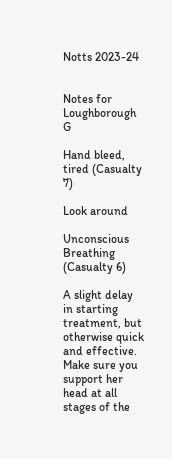Notts 2023-24


Notes for Loughborough G

Hand bleed, tired (Casualty 7)

Look around

Unconscious Breathing (Casualty 6)

A slight delay in starting treatment, but otherwise quick and effective. Make sure you support her head at all stages of the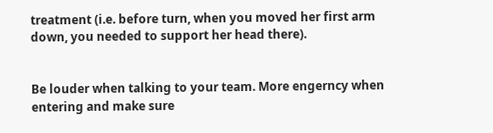treatment (i.e. before turn, when you moved her first arm down, you needed to support her head there).


Be louder when talking to your team. More engerncy when entering and make sure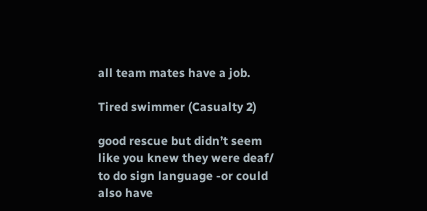all team mates have a job.

Tired swimmer (Casualty 2)

good rescue but didn’t seem like you knew they were deaf/ to do sign language -or could also have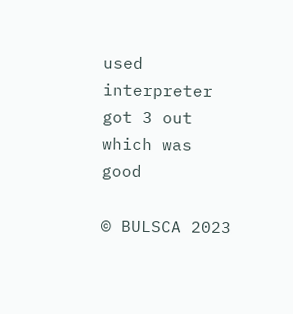used interpreter got 3 out which was good

© BULSCA 2023